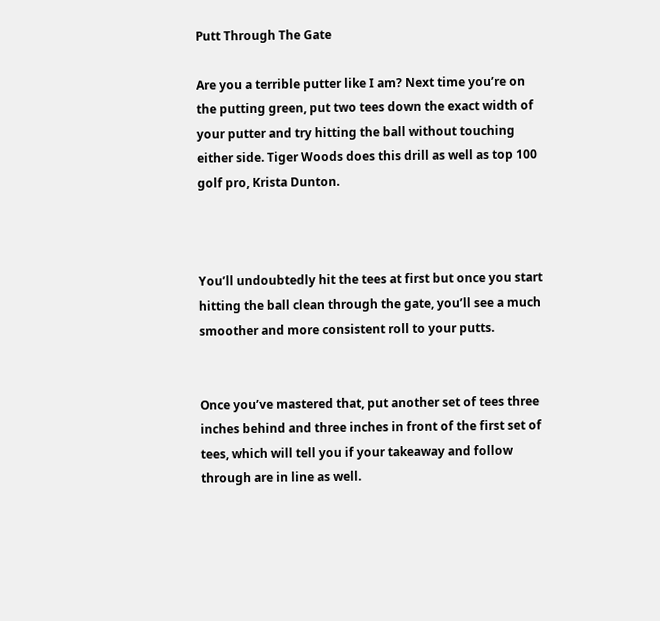Putt Through The Gate

Are you a terrible putter like I am? Next time you’re on the putting green, put two tees down the exact width of your putter and try hitting the ball without touching either side. Tiger Woods does this drill as well as top 100 golf pro, Krista Dunton.



You’ll undoubtedly hit the tees at first but once you start hitting the ball clean through the gate, you’ll see a much smoother and more consistent roll to your putts.


Once you’ve mastered that, put another set of tees three inches behind and three inches in front of the first set of tees, which will tell you if your takeaway and follow through are in line as well.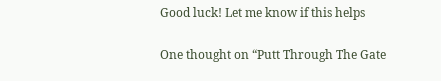Good luck! Let me know if this helps

One thought on “Putt Through The Gate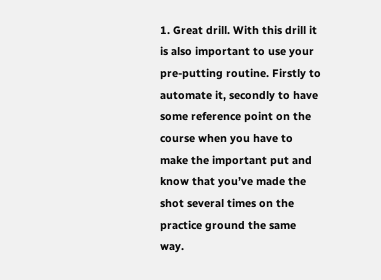1. Great drill. With this drill it is also important to use your pre-putting routine. Firstly to automate it, secondly to have some reference point on the course when you have to make the important put and know that you’ve made the shot several times on the practice ground the same way.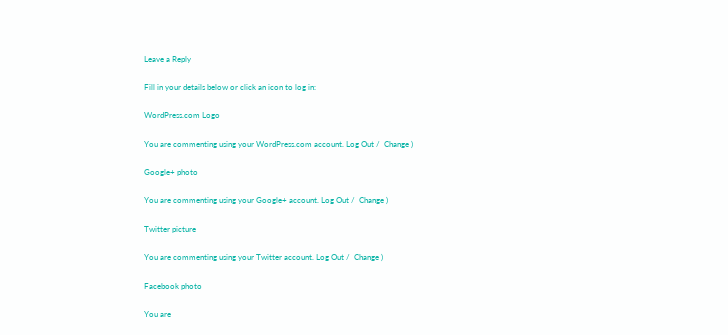Leave a Reply

Fill in your details below or click an icon to log in:

WordPress.com Logo

You are commenting using your WordPress.com account. Log Out /  Change )

Google+ photo

You are commenting using your Google+ account. Log Out /  Change )

Twitter picture

You are commenting using your Twitter account. Log Out /  Change )

Facebook photo

You are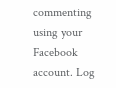commenting using your Facebook account. Log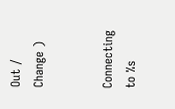Out /  Change )


Connecting to %s